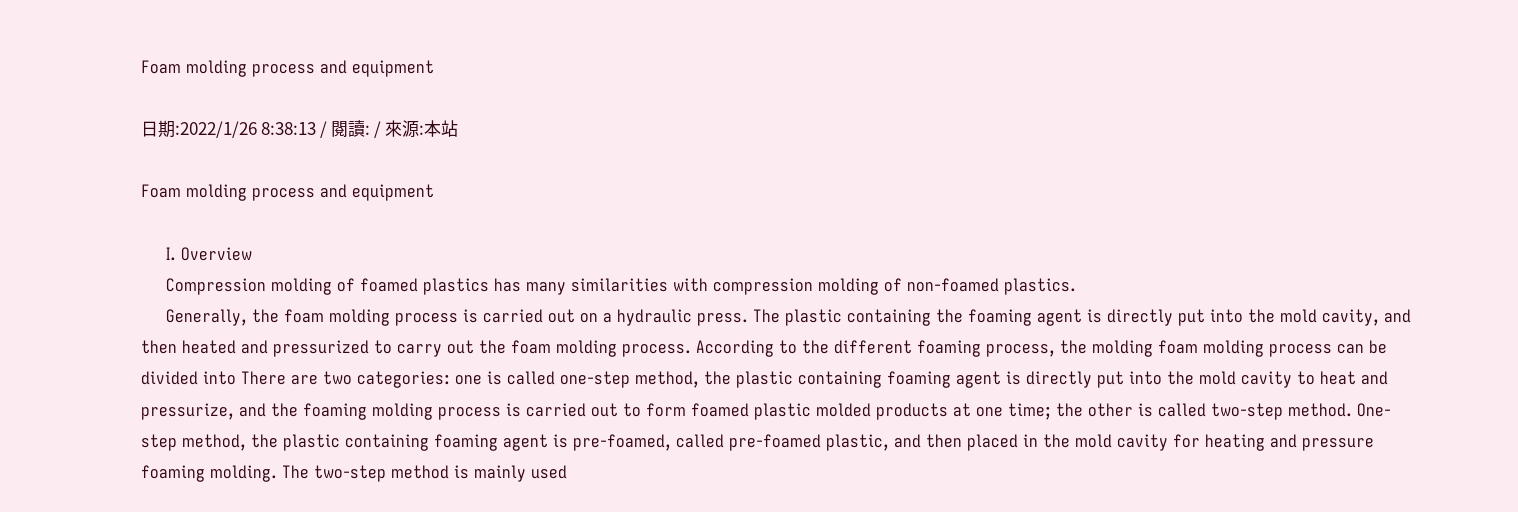Foam molding process and equipment

日期:2022/1/26 8:38:13 / 閱讀: / 來源:本站

Foam molding process and equipment

     I. Overview
     Compression molding of foamed plastics has many similarities with compression molding of non-foamed plastics.
     Generally, the foam molding process is carried out on a hydraulic press. The plastic containing the foaming agent is directly put into the mold cavity, and then heated and pressurized to carry out the foam molding process. According to the different foaming process, the molding foam molding process can be divided into There are two categories: one is called one-step method, the plastic containing foaming agent is directly put into the mold cavity to heat and pressurize, and the foaming molding process is carried out to form foamed plastic molded products at one time; the other is called two-step method. One-step method, the plastic containing foaming agent is pre-foamed, called pre-foamed plastic, and then placed in the mold cavity for heating and pressure foaming molding. The two-step method is mainly used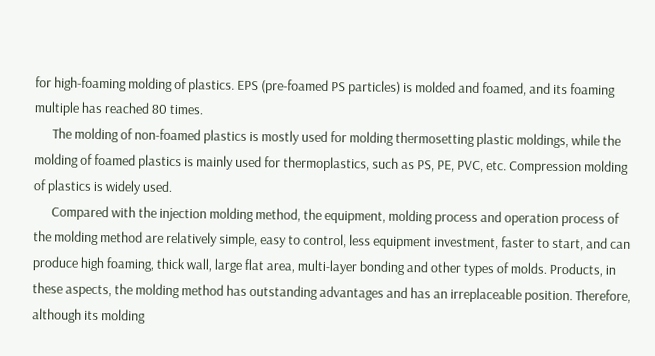for high-foaming molding of plastics. EPS (pre-foamed PS particles) is molded and foamed, and its foaming multiple has reached 80 times.
      The molding of non-foamed plastics is mostly used for molding thermosetting plastic moldings, while the molding of foamed plastics is mainly used for thermoplastics, such as PS, PE, PVC, etc. Compression molding of plastics is widely used.
      Compared with the injection molding method, the equipment, molding process and operation process of the molding method are relatively simple, easy to control, less equipment investment, faster to start, and can produce high foaming, thick wall, large flat area, multi-layer bonding and other types of molds. Products, in these aspects, the molding method has outstanding advantages and has an irreplaceable position. Therefore, although its molding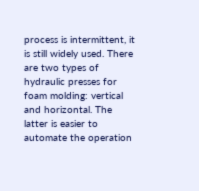process is intermittent, it is still widely used. There are two types of hydraulic presses for foam molding: vertical and horizontal. The latter is easier to automate the operation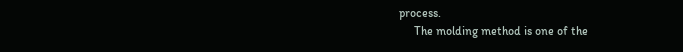process.
     The molding method is one of the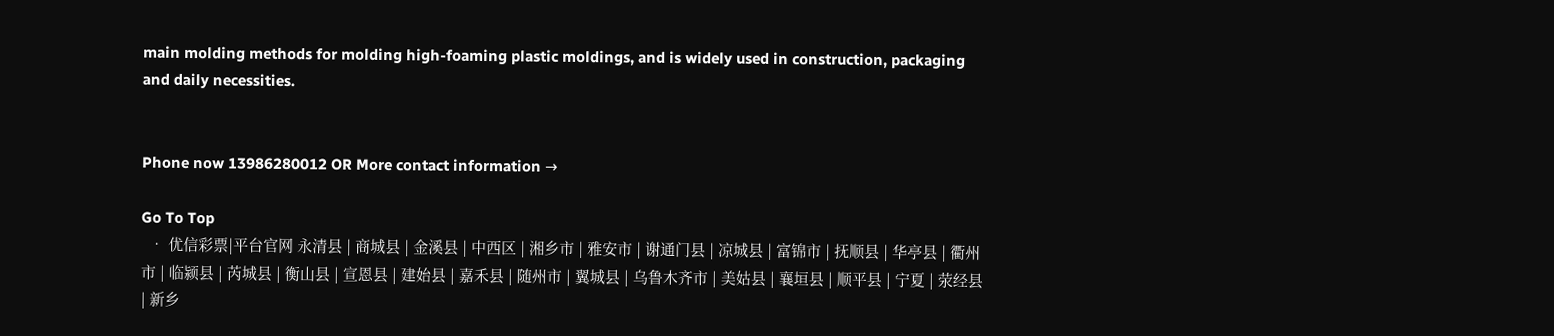main molding methods for molding high-foaming plastic moldings, and is widely used in construction, packaging and daily necessities.


Phone now 13986280012 OR More contact information →

Go To Top
  • 优信彩票|平台官网 永清县 | 商城县 | 金溪县 | 中西区 | 湘乡市 | 雅安市 | 谢通门县 | 凉城县 | 富锦市 | 抚顺县 | 华亭县 | 衢州市 | 临颍县 | 芮城县 | 衡山县 | 宣恩县 | 建始县 | 嘉禾县 | 随州市 | 翼城县 | 乌鲁木齐市 | 美姑县 | 襄垣县 | 顺平县 | 宁夏 | 荥经县 | 新乡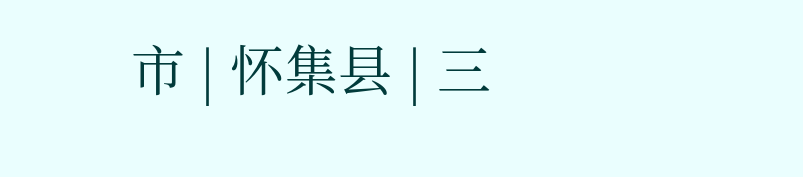市 | 怀集县 | 三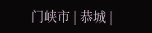门峡市 | 恭城 |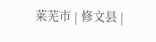莱芜市 | 修文县 |